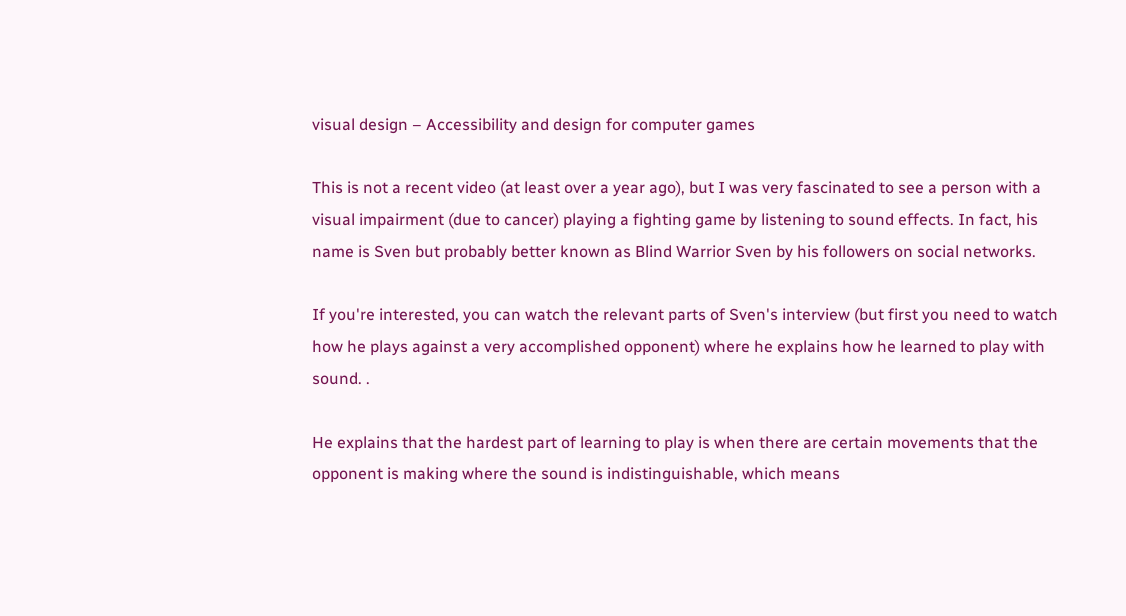visual design – Accessibility and design for computer games

This is not a recent video (at least over a year ago), but I was very fascinated to see a person with a visual impairment (due to cancer) playing a fighting game by listening to sound effects. In fact, his name is Sven but probably better known as Blind Warrior Sven by his followers on social networks.

If you're interested, you can watch the relevant parts of Sven's interview (but first you need to watch how he plays against a very accomplished opponent) where he explains how he learned to play with sound. .

He explains that the hardest part of learning to play is when there are certain movements that the opponent is making where the sound is indistinguishable, which means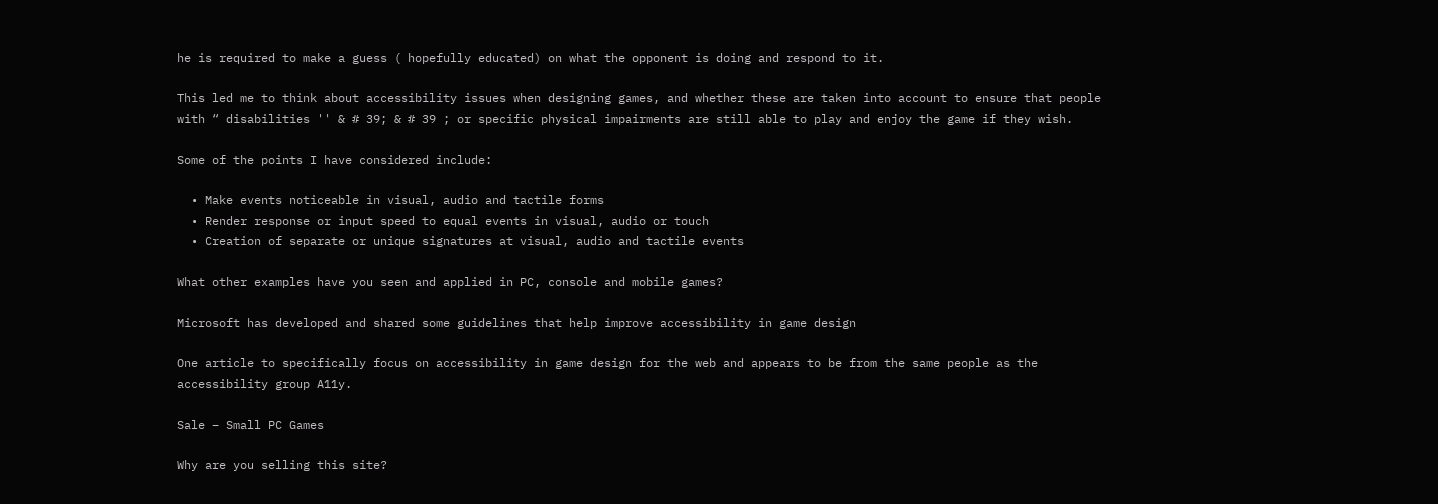he is required to make a guess ( hopefully educated) on what the opponent is doing and respond to it.

This led me to think about accessibility issues when designing games, and whether these are taken into account to ensure that people with “ disabilities '' & # 39; & # 39 ; or specific physical impairments are still able to play and enjoy the game if they wish.

Some of the points I have considered include:

  • Make events noticeable in visual, audio and tactile forms
  • Render response or input speed to equal events in visual, audio or touch
  • Creation of separate or unique signatures at visual, audio and tactile events

What other examples have you seen and applied in PC, console and mobile games?

Microsoft has developed and shared some guidelines that help improve accessibility in game design

One article to specifically focus on accessibility in game design for the web and appears to be from the same people as the accessibility group A11y.

Sale – Small PC Games

Why are you selling this site?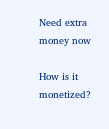Need extra money now

How is it monetized?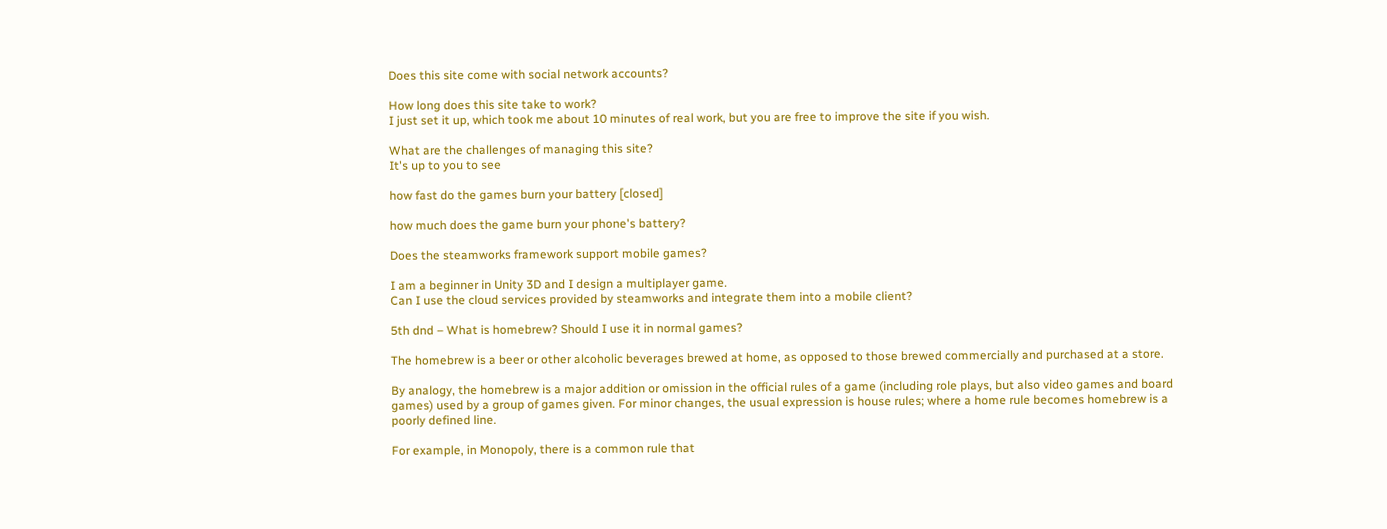Does this site come with social network accounts?

How long does this site take to work?
I just set it up, which took me about 10 minutes of real work, but you are free to improve the site if you wish.

What are the challenges of managing this site?
It's up to you to see

how fast do the games burn your battery [closed]

how much does the game burn your phone's battery?

Does the steamworks framework support mobile games?

I am a beginner in Unity 3D and I design a multiplayer game.
Can I use the cloud services provided by steamworks and integrate them into a mobile client?

5th dnd – What is homebrew? Should I use it in normal games?

The homebrew is a beer or other alcoholic beverages brewed at home, as opposed to those brewed commercially and purchased at a store.

By analogy, the homebrew is a major addition or omission in the official rules of a game (including role plays, but also video games and board games) used by a group of games given. For minor changes, the usual expression is house rules; where a home rule becomes homebrew is a poorly defined line.

For example, in Monopoly, there is a common rule that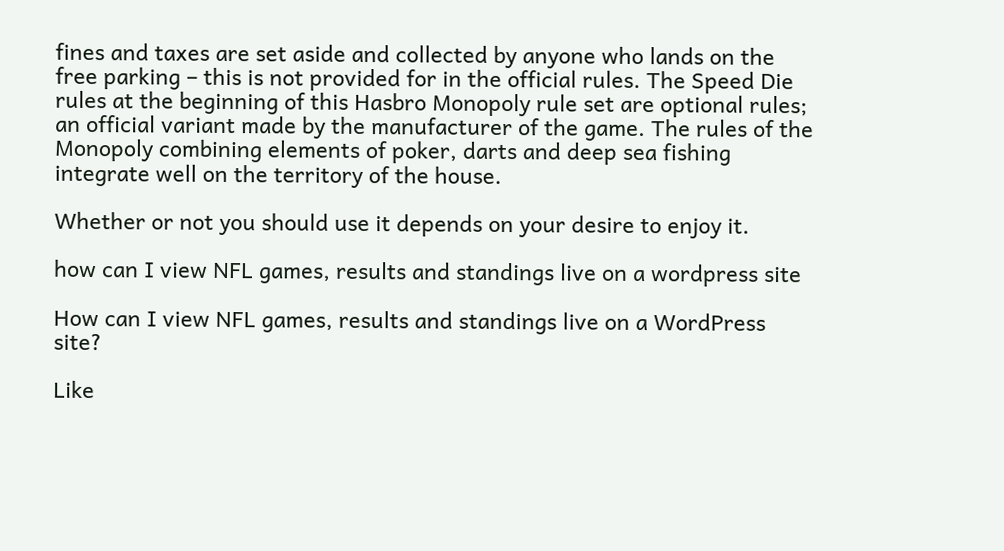fines and taxes are set aside and collected by anyone who lands on the free parking – this is not provided for in the official rules. The Speed Die rules at the beginning of this Hasbro Monopoly rule set are optional rules; an official variant made by the manufacturer of the game. The rules of the Monopoly combining elements of poker, darts and deep sea fishing integrate well on the territory of the house.

Whether or not you should use it depends on your desire to enjoy it.

how can I view NFL games, results and standings live on a wordpress site

How can I view NFL games, results and standings live on a WordPress site?

Like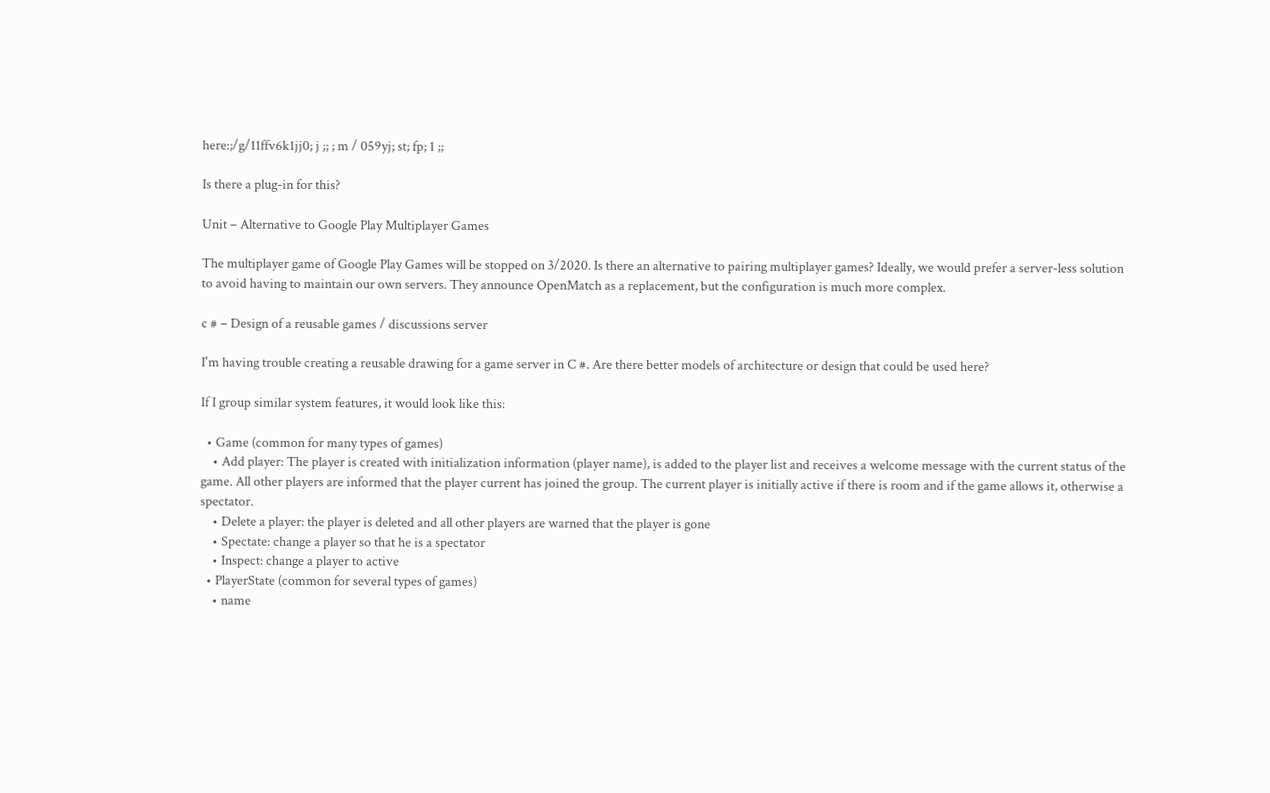here:;/g/11ffv6k1jj0; j ;; ; m / 059yj; st; fp; 1 ;;

Is there a plug-in for this?

Unit – Alternative to Google Play Multiplayer Games

The multiplayer game of Google Play Games will be stopped on 3/2020. Is there an alternative to pairing multiplayer games? Ideally, we would prefer a server-less solution to avoid having to maintain our own servers. They announce OpenMatch as a replacement, but the configuration is much more complex.

c # – Design of a reusable games / discussions server

I'm having trouble creating a reusable drawing for a game server in C #. Are there better models of architecture or design that could be used here?

If I group similar system features, it would look like this:

  • Game (common for many types of games)
    • Add player: The player is created with initialization information (player name), is added to the player list and receives a welcome message with the current status of the game. All other players are informed that the player current has joined the group. The current player is initially active if there is room and if the game allows it, otherwise a spectator.
    • Delete a player: the player is deleted and all other players are warned that the player is gone
    • Spectate: change a player so that he is a spectator
    • Inspect: change a player to active
  • PlayerState (common for several types of games)
    • name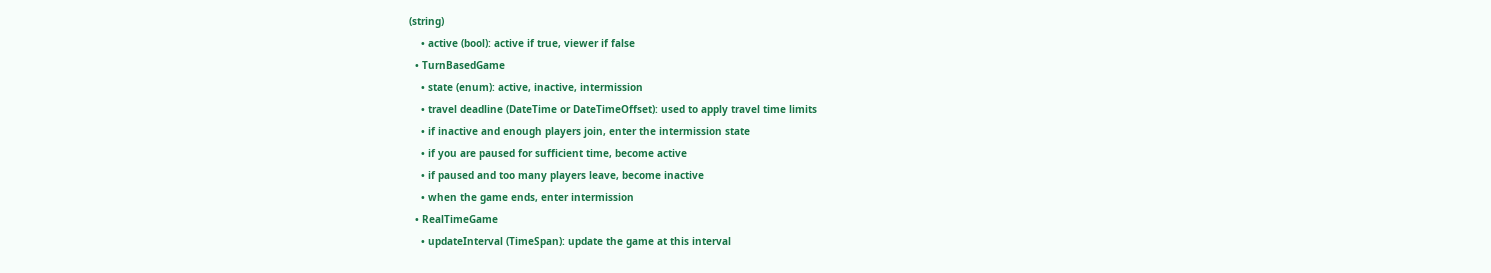(string)
    • active (bool): active if true, viewer if false
  • TurnBasedGame
    • state (enum): active, inactive, intermission
    • travel deadline (DateTime or DateTimeOffset): used to apply travel time limits
    • if inactive and enough players join, enter the intermission state
    • if you are paused for sufficient time, become active
    • if paused and too many players leave, become inactive
    • when the game ends, enter intermission
  • RealTimeGame
    • updateInterval (TimeSpan): update the game at this interval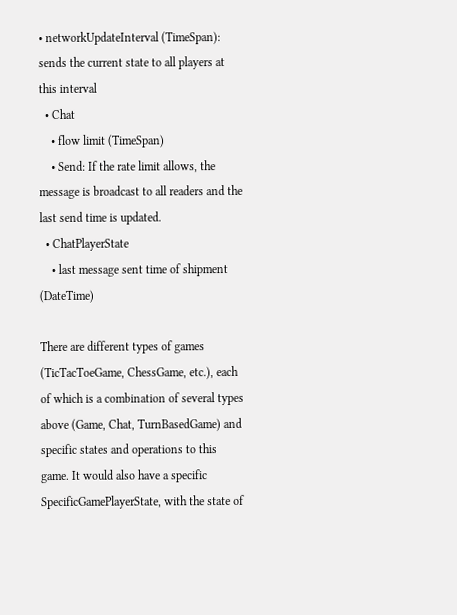• networkUpdateInterval (TimeSpan): sends the current state to all players at this interval
  • Chat
    • flow limit (TimeSpan)
    • Send: If the rate limit allows, the message is broadcast to all readers and the last send time is updated.
  • ChatPlayerState
    • last message sent time of shipment (DateTime)

There are different types of games (TicTacToeGame, ChessGame, etc.), each of which is a combination of several types above (Game, Chat, TurnBasedGame) and specific states and operations to this game. It would also have a specific SpecificGamePlayerState, with the state of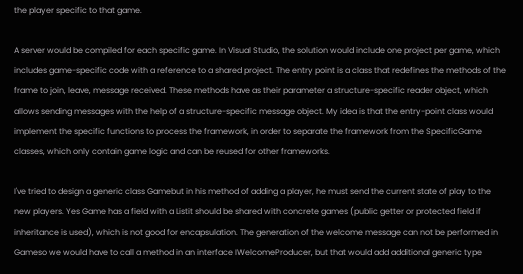the player specific to that game.

A server would be compiled for each specific game. In Visual Studio, the solution would include one project per game, which includes game-specific code with a reference to a shared project. The entry point is a class that redefines the methods of the frame to join, leave, message received. These methods have as their parameter a structure-specific reader object, which allows sending messages with the help of a structure-specific message object. My idea is that the entry-point class would implement the specific functions to process the framework, in order to separate the framework from the SpecificGame classes, which only contain game logic and can be reused for other frameworks.

I've tried to design a generic class Gamebut in his method of adding a player, he must send the current state of play to the new players. Yes Game has a field with a Listit should be shared with concrete games (public getter or protected field if inheritance is used), which is not good for encapsulation. The generation of the welcome message can not be performed in Gameso we would have to call a method in an interface IWelcomeProducer, but that would add additional generic type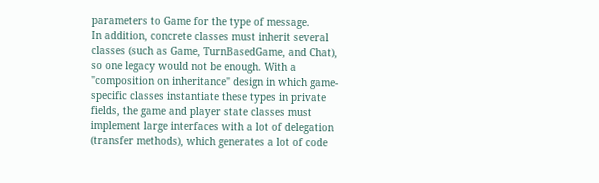parameters to Game for the type of message.
In addition, concrete classes must inherit several classes (such as Game, TurnBasedGame, and Chat), so one legacy would not be enough. With a "composition on inheritance" design in which game-specific classes instantiate these types in private fields, the game and player state classes must implement large interfaces with a lot of delegation (transfer methods), which generates a lot of code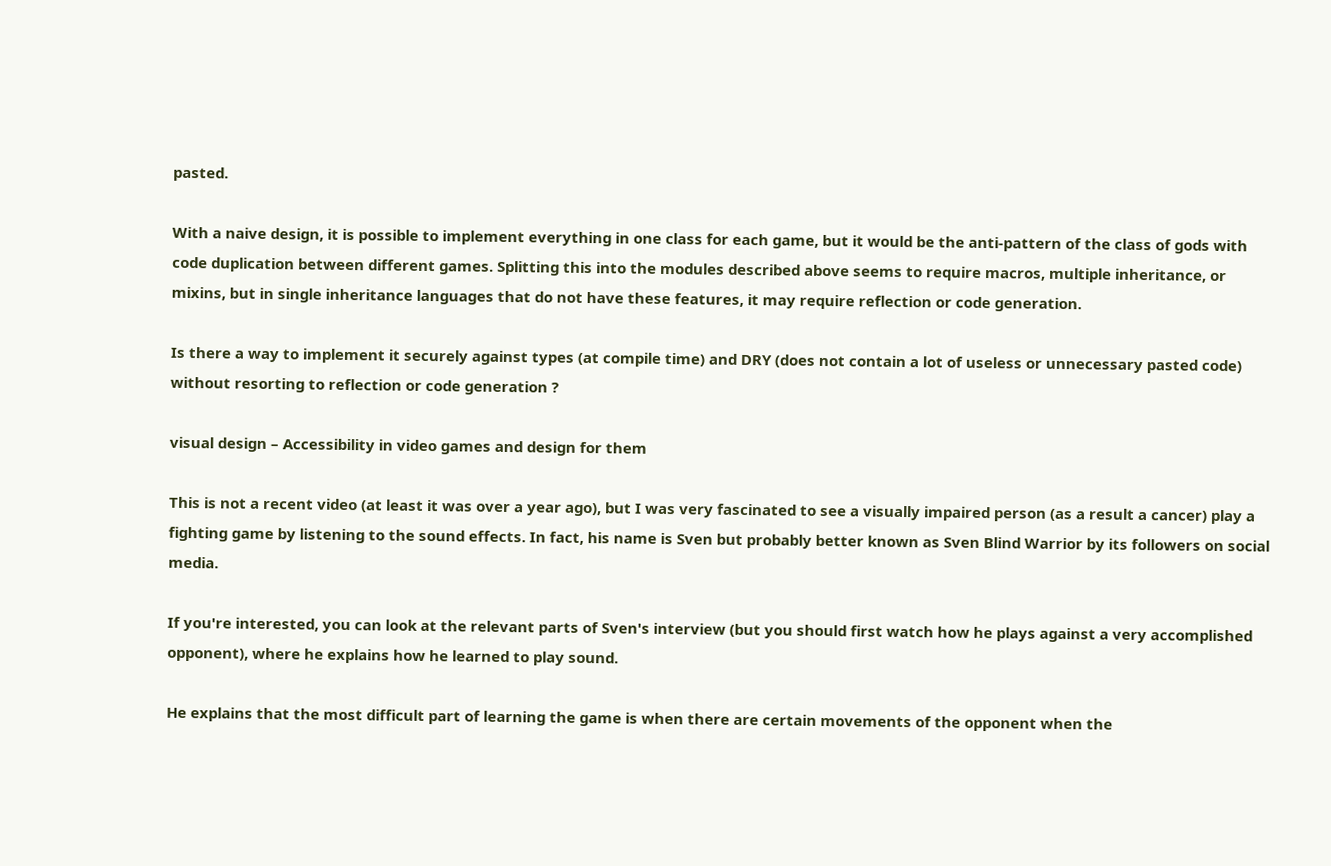pasted.

With a naive design, it is possible to implement everything in one class for each game, but it would be the anti-pattern of the class of gods with code duplication between different games. Splitting this into the modules described above seems to require macros, multiple inheritance, or mixins, but in single inheritance languages that do not have these features, it may require reflection or code generation.

Is there a way to implement it securely against types (at compile time) and DRY (does not contain a lot of useless or unnecessary pasted code) without resorting to reflection or code generation ?

visual design – Accessibility in video games and design for them

This is not a recent video (at least it was over a year ago), but I was very fascinated to see a visually impaired person (as a result a cancer) play a fighting game by listening to the sound effects. In fact, his name is Sven but probably better known as Sven Blind Warrior by its followers on social media.

If you're interested, you can look at the relevant parts of Sven's interview (but you should first watch how he plays against a very accomplished opponent), where he explains how he learned to play sound.

He explains that the most difficult part of learning the game is when there are certain movements of the opponent when the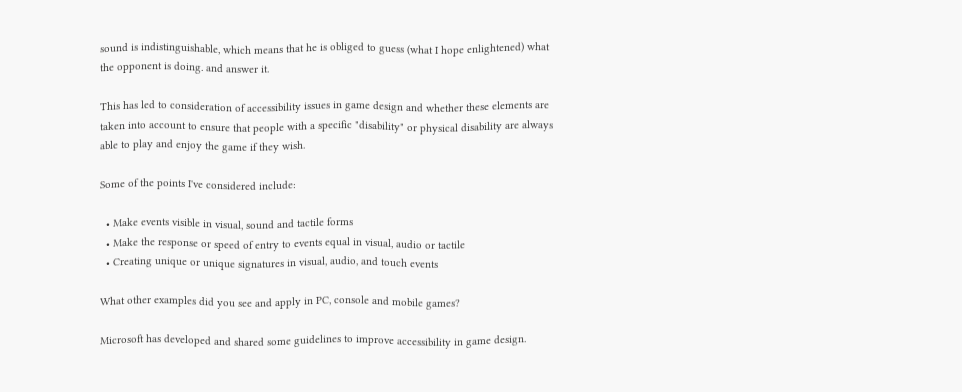sound is indistinguishable, which means that he is obliged to guess (what I hope enlightened) what the opponent is doing. and answer it.

This has led to consideration of accessibility issues in game design and whether these elements are taken into account to ensure that people with a specific "disability" or physical disability are always able to play and enjoy the game if they wish.

Some of the points I've considered include:

  • Make events visible in visual, sound and tactile forms
  • Make the response or speed of entry to events equal in visual, audio or tactile
  • Creating unique or unique signatures in visual, audio, and touch events

What other examples did you see and apply in PC, console and mobile games?

Microsoft has developed and shared some guidelines to improve accessibility in game design.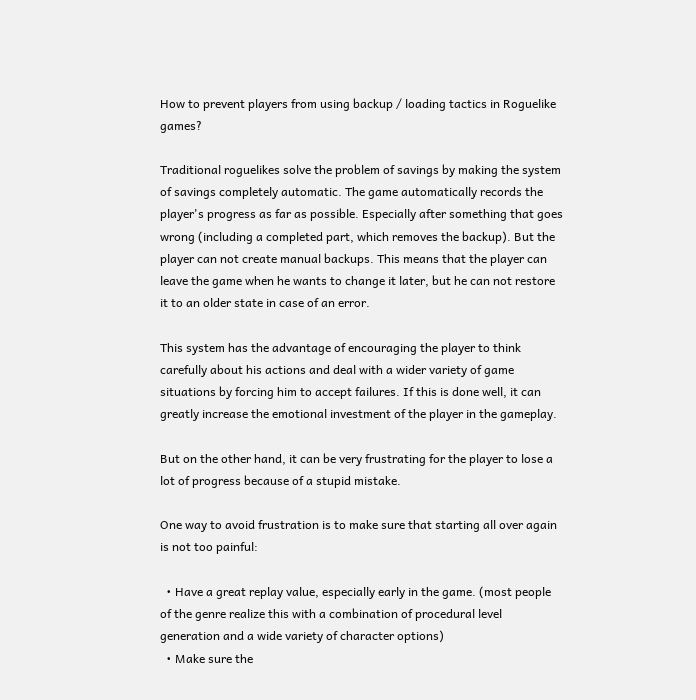How to prevent players from using backup / loading tactics in Roguelike games?

Traditional roguelikes solve the problem of savings by making the system of savings completely automatic. The game automatically records the player's progress as far as possible. Especially after something that goes wrong (including a completed part, which removes the backup). But the player can not create manual backups. This means that the player can leave the game when he wants to change it later, but he can not restore it to an older state in case of an error.

This system has the advantage of encouraging the player to think carefully about his actions and deal with a wider variety of game situations by forcing him to accept failures. If this is done well, it can greatly increase the emotional investment of the player in the gameplay.

But on the other hand, it can be very frustrating for the player to lose a lot of progress because of a stupid mistake.

One way to avoid frustration is to make sure that starting all over again is not too painful:

  • Have a great replay value, especially early in the game. (most people of the genre realize this with a combination of procedural level generation and a wide variety of character options)
  • Make sure the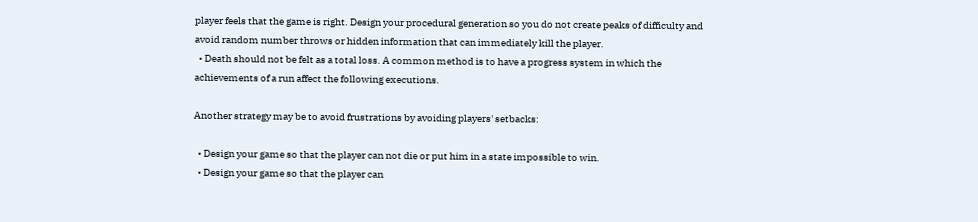player feels that the game is right. Design your procedural generation so you do not create peaks of difficulty and avoid random number throws or hidden information that can immediately kill the player.
  • Death should not be felt as a total loss. A common method is to have a progress system in which the achievements of a run affect the following executions.

Another strategy may be to avoid frustrations by avoiding players' setbacks:

  • Design your game so that the player can not die or put him in a state impossible to win.
  • Design your game so that the player can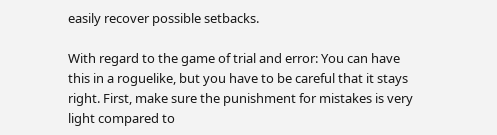easily recover possible setbacks.

With regard to the game of trial and error: You can have this in a roguelike, but you have to be careful that it stays right. First, make sure the punishment for mistakes is very light compared to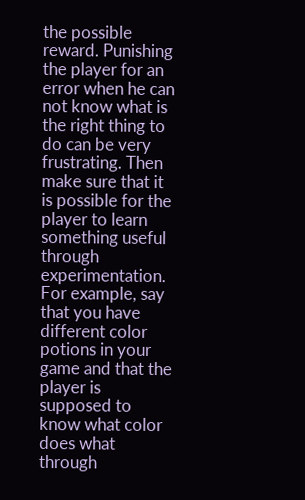the possible reward. Punishing the player for an error when he can not know what is the right thing to do can be very frustrating. Then make sure that it is possible for the player to learn something useful through experimentation. For example, say that you have different color potions in your game and that the player is supposed to know what color does what through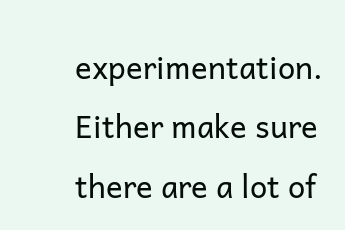experimentation. Either make sure there are a lot of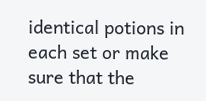identical potions in each set or make sure that the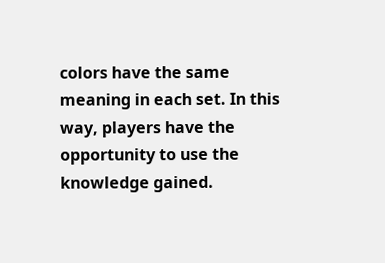colors have the same meaning in each set. In this way, players have the opportunity to use the knowledge gained.